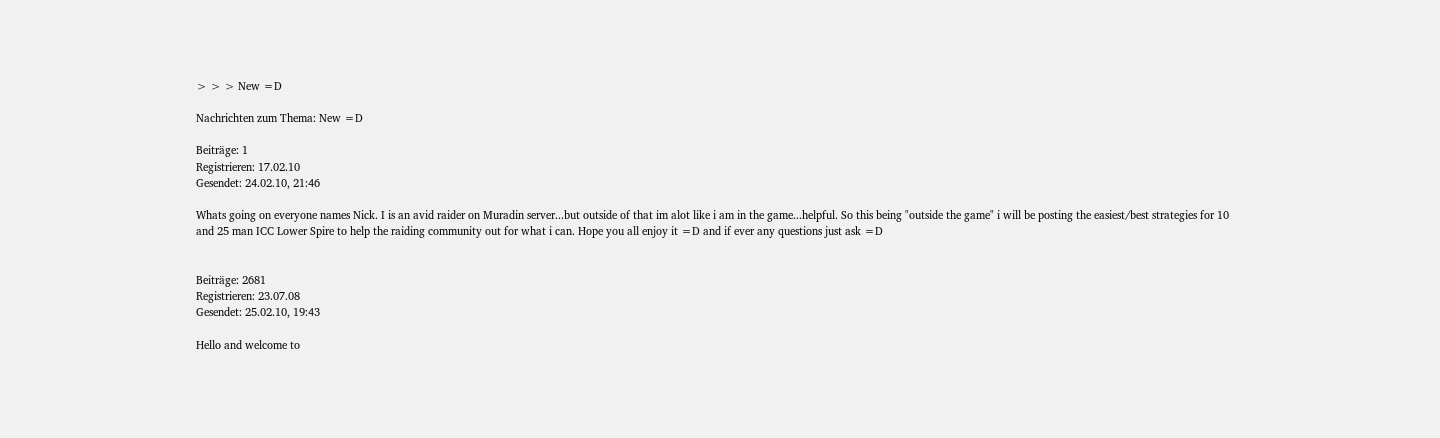> > > New =D

Nachrichten zum Thema: New =D

Beiträge: 1
Registrieren: 17.02.10
Gesendet: 24.02.10, 21:46

Whats going on everyone names Nick. I is an avid raider on Muradin server...but outside of that im alot like i am in the game...helpful. So this being "outside the game" i will be posting the easiest/best strategies for 10 and 25 man ICC Lower Spire to help the raiding community out for what i can. Hope you all enjoy it =D and if ever any questions just ask =D


Beiträge: 2681
Registrieren: 23.07.08
Gesendet: 25.02.10, 19:43

Hello and welcome to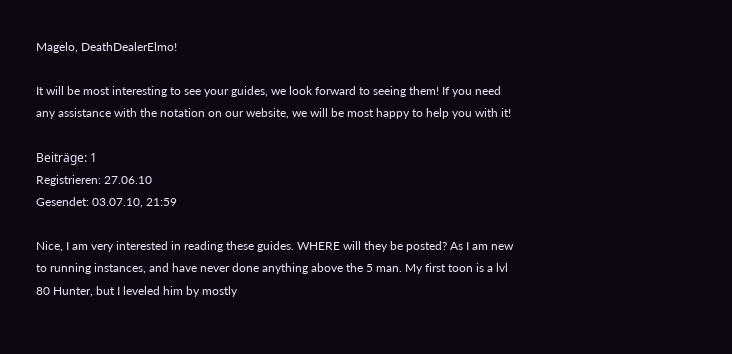Magelo, DeathDealerElmo!

It will be most interesting to see your guides, we look forward to seeing them! If you need any assistance with the notation on our website, we will be most happy to help you with it!

Beiträge: 1
Registrieren: 27.06.10
Gesendet: 03.07.10, 21:59

Nice, I am very interested in reading these guides. WHERE will they be posted? As I am new to running instances, and have never done anything above the 5 man. My first toon is a lvl 80 Hunter, but I leveled him by mostly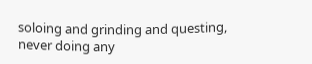soloing and grinding and questing, never doing any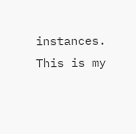instances. This is my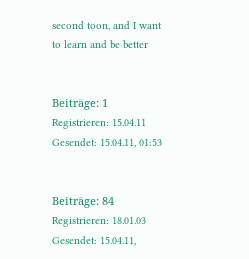second toon, and I want to learn and be better


Beiträge: 1
Registrieren: 15.04.11
Gesendet: 15.04.11, 01:53


Beiträge: 84
Registrieren: 18.01.03
Gesendet: 15.04.11,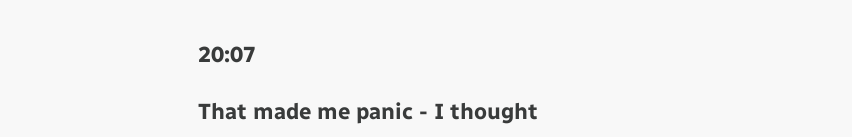20:07

That made me panic - I thought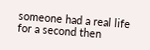someone had a real life for a second then